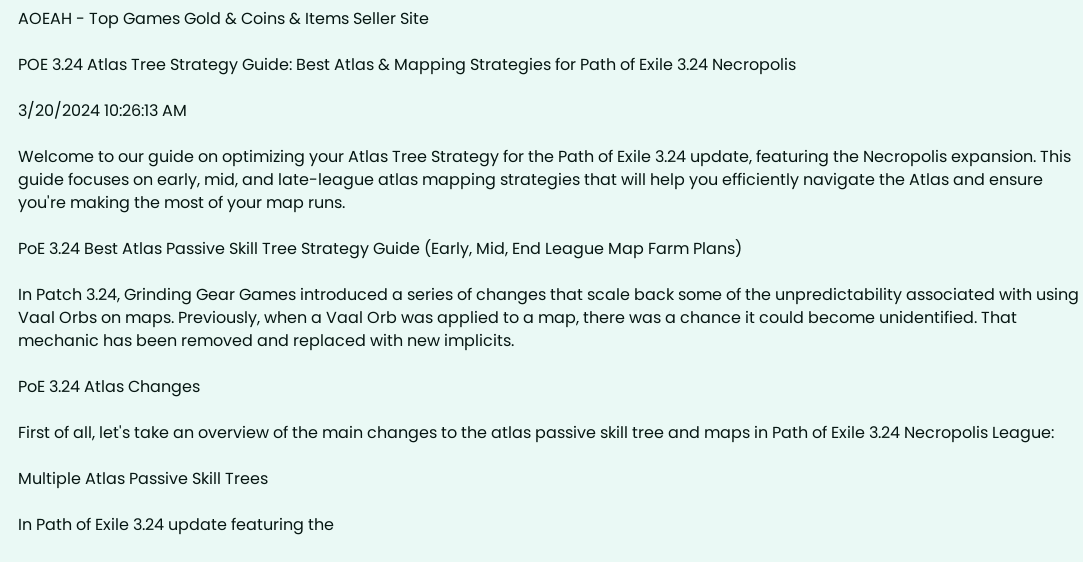AOEAH - Top Games Gold & Coins & Items Seller Site

POE 3.24 Atlas Tree Strategy Guide: Best Atlas & Mapping Strategies for Path of Exile 3.24 Necropolis

3/20/2024 10:26:13 AM

Welcome to our guide on optimizing your Atlas Tree Strategy for the Path of Exile 3.24 update, featuring the Necropolis expansion. This guide focuses on early, mid, and late-league atlas mapping strategies that will help you efficiently navigate the Atlas and ensure you're making the most of your map runs.

PoE 3.24 Best Atlas Passive Skill Tree Strategy Guide (Early, Mid, End League Map Farm Plans)

In Patch 3.24, Grinding Gear Games introduced a series of changes that scale back some of the unpredictability associated with using Vaal Orbs on maps. Previously, when a Vaal Orb was applied to a map, there was a chance it could become unidentified. That mechanic has been removed and replaced with new implicits.

PoE 3.24 Atlas Changes

First of all, let's take an overview of the main changes to the atlas passive skill tree and maps in Path of Exile 3.24 Necropolis League:

Multiple Atlas Passive Skill Trees

In Path of Exile 3.24 update featuring the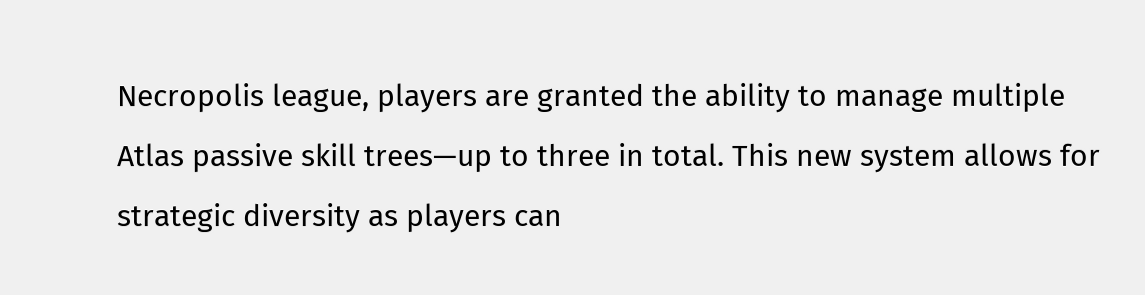Necropolis league, players are granted the ability to manage multiple Atlas passive skill trees—up to three in total. This new system allows for strategic diversity as players can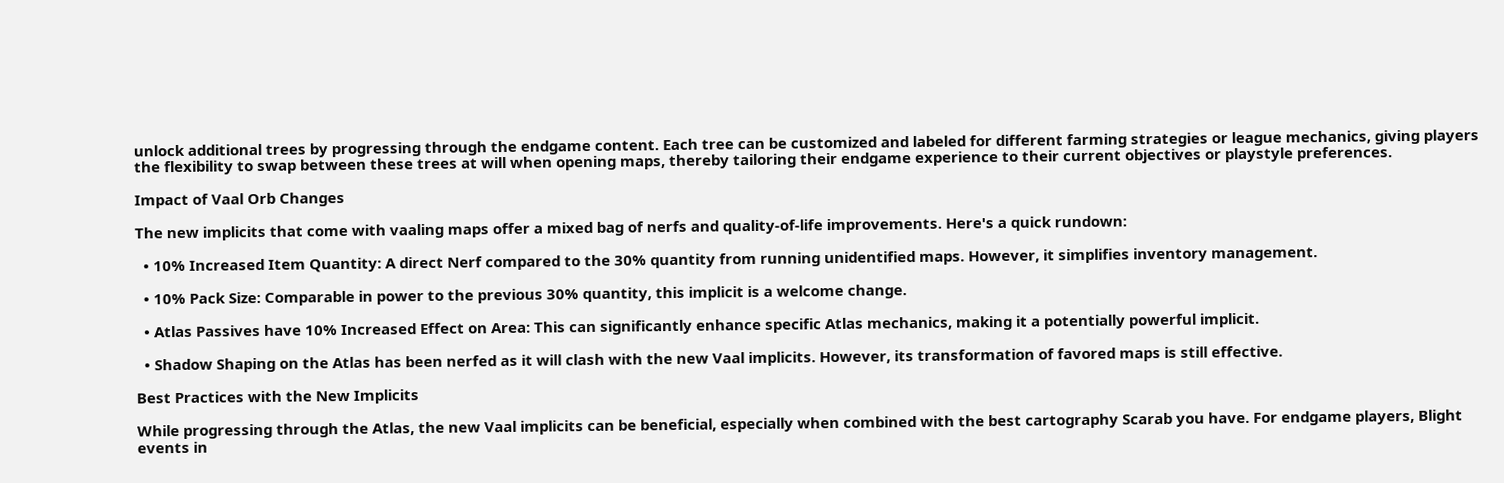unlock additional trees by progressing through the endgame content. Each tree can be customized and labeled for different farming strategies or league mechanics, giving players the flexibility to swap between these trees at will when opening maps, thereby tailoring their endgame experience to their current objectives or playstyle preferences.

Impact of Vaal Orb Changes

The new implicits that come with vaaling maps offer a mixed bag of nerfs and quality-of-life improvements. Here's a quick rundown:

  • 10% Increased Item Quantity: A direct Nerf compared to the 30% quantity from running unidentified maps. However, it simplifies inventory management.

  • 10% Pack Size: Comparable in power to the previous 30% quantity, this implicit is a welcome change.

  • Atlas Passives have 10% Increased Effect on Area: This can significantly enhance specific Atlas mechanics, making it a potentially powerful implicit.

  • Shadow Shaping on the Atlas has been nerfed as it will clash with the new Vaal implicits. However, its transformation of favored maps is still effective.

Best Practices with the New Implicits

While progressing through the Atlas, the new Vaal implicits can be beneficial, especially when combined with the best cartography Scarab you have. For endgame players, Blight events in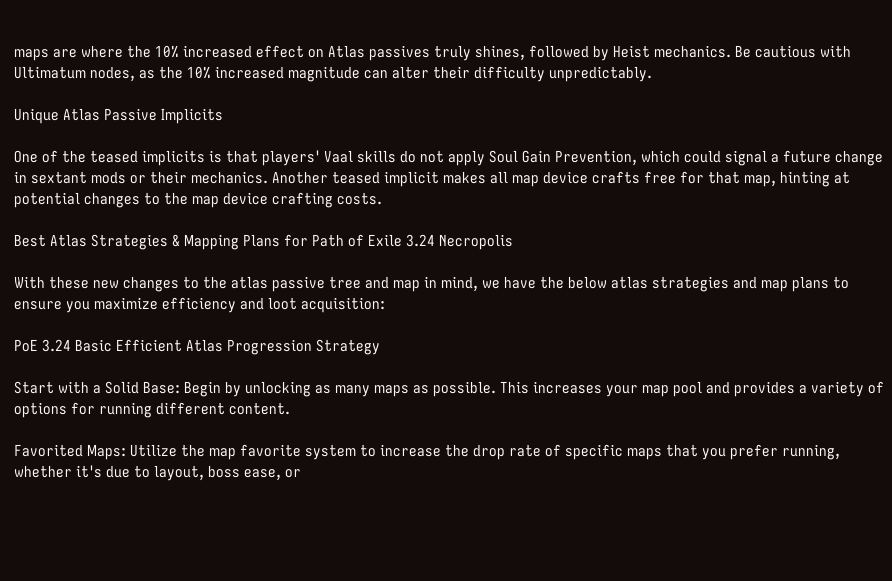maps are where the 10% increased effect on Atlas passives truly shines, followed by Heist mechanics. Be cautious with Ultimatum nodes, as the 10% increased magnitude can alter their difficulty unpredictably.

Unique Atlas Passive Implicits

One of the teased implicits is that players' Vaal skills do not apply Soul Gain Prevention, which could signal a future change in sextant mods or their mechanics. Another teased implicit makes all map device crafts free for that map, hinting at potential changes to the map device crafting costs.

Best Atlas Strategies & Mapping Plans for Path of Exile 3.24 Necropolis

With these new changes to the atlas passive tree and map in mind, we have the below atlas strategies and map plans to ensure you maximize efficiency and loot acquisition:

PoE 3.24 Basic Efficient Atlas Progression Strategy

Start with a Solid Base: Begin by unlocking as many maps as possible. This increases your map pool and provides a variety of options for running different content.

Favorited Maps: Utilize the map favorite system to increase the drop rate of specific maps that you prefer running, whether it's due to layout, boss ease, or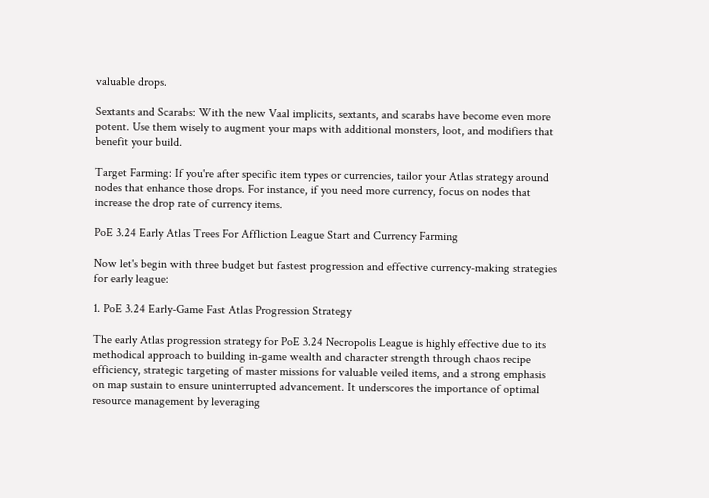valuable drops.

Sextants and Scarabs: With the new Vaal implicits, sextants, and scarabs have become even more potent. Use them wisely to augment your maps with additional monsters, loot, and modifiers that benefit your build.

Target Farming: If you're after specific item types or currencies, tailor your Atlas strategy around nodes that enhance those drops. For instance, if you need more currency, focus on nodes that increase the drop rate of currency items.

PoE 3.24 Early Atlas Trees For Affliction League Start and Currency Farming

Now let's begin with three budget but fastest progression and effective currency-making strategies for early league:

1. PoE 3.24 Early-Game Fast Atlas Progression Strategy

The early Atlas progression strategy for PoE 3.24 Necropolis League is highly effective due to its methodical approach to building in-game wealth and character strength through chaos recipe efficiency, strategic targeting of master missions for valuable veiled items, and a strong emphasis on map sustain to ensure uninterrupted advancement. It underscores the importance of optimal resource management by leveraging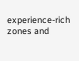experience-rich zones and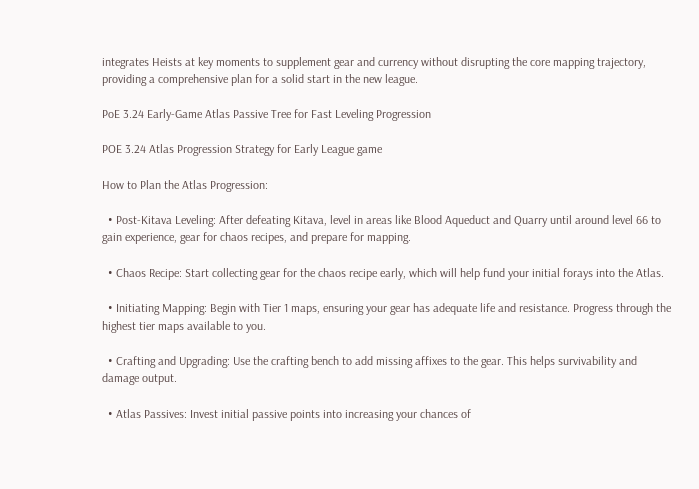integrates Heists at key moments to supplement gear and currency without disrupting the core mapping trajectory, providing a comprehensive plan for a solid start in the new league.

PoE 3.24 Early-Game Atlas Passive Tree for Fast Leveling Progression

POE 3.24 Atlas Progression Strategy for Early League game

How to Plan the Atlas Progression:

  • Post-Kitava Leveling: After defeating Kitava, level in areas like Blood Aqueduct and Quarry until around level 66 to gain experience, gear for chaos recipes, and prepare for mapping.

  • Chaos Recipe: Start collecting gear for the chaos recipe early, which will help fund your initial forays into the Atlas.

  • Initiating Mapping: Begin with Tier 1 maps, ensuring your gear has adequate life and resistance. Progress through the highest tier maps available to you.

  • Crafting and Upgrading: Use the crafting bench to add missing affixes to the gear. This helps survivability and damage output.

  • Atlas Passives: Invest initial passive points into increasing your chances of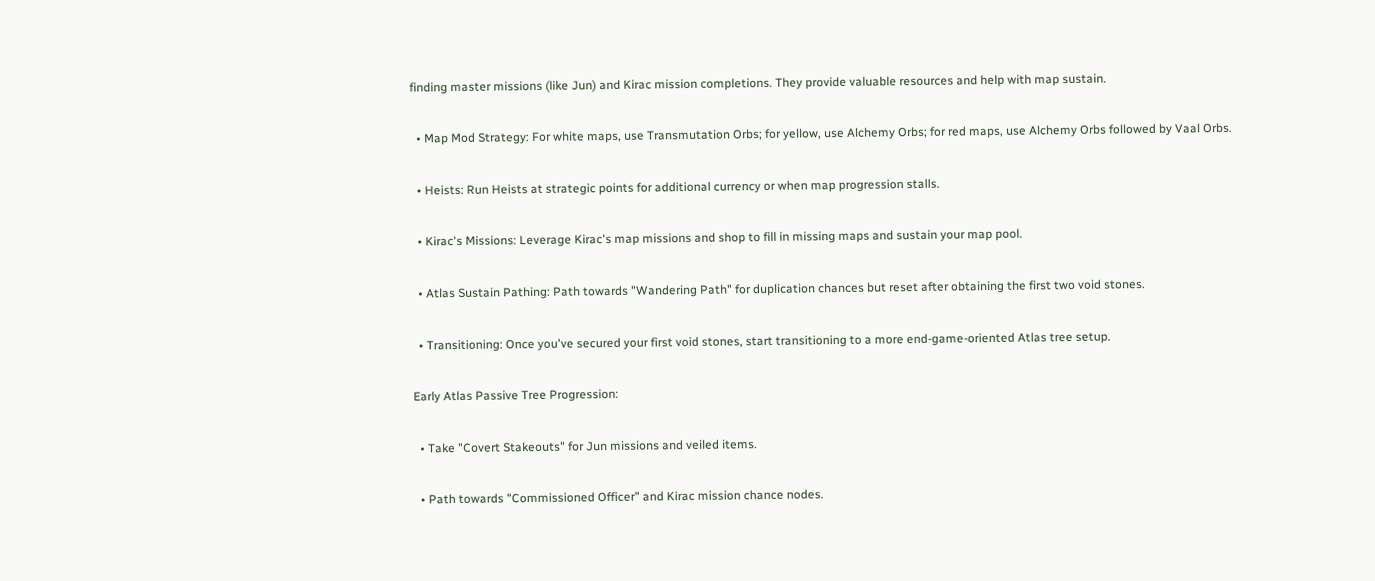finding master missions (like Jun) and Kirac mission completions. They provide valuable resources and help with map sustain.

  • Map Mod Strategy: For white maps, use Transmutation Orbs; for yellow, use Alchemy Orbs; for red maps, use Alchemy Orbs followed by Vaal Orbs.

  • Heists: Run Heists at strategic points for additional currency or when map progression stalls.

  • Kirac's Missions: Leverage Kirac's map missions and shop to fill in missing maps and sustain your map pool.

  • Atlas Sustain Pathing: Path towards "Wandering Path" for duplication chances but reset after obtaining the first two void stones.

  • Transitioning: Once you've secured your first void stones, start transitioning to a more end-game-oriented Atlas tree setup.

Early Atlas Passive Tree Progression:

  • Take "Covert Stakeouts" for Jun missions and veiled items.

  • Path towards "Commissioned Officer" and Kirac mission chance nodes.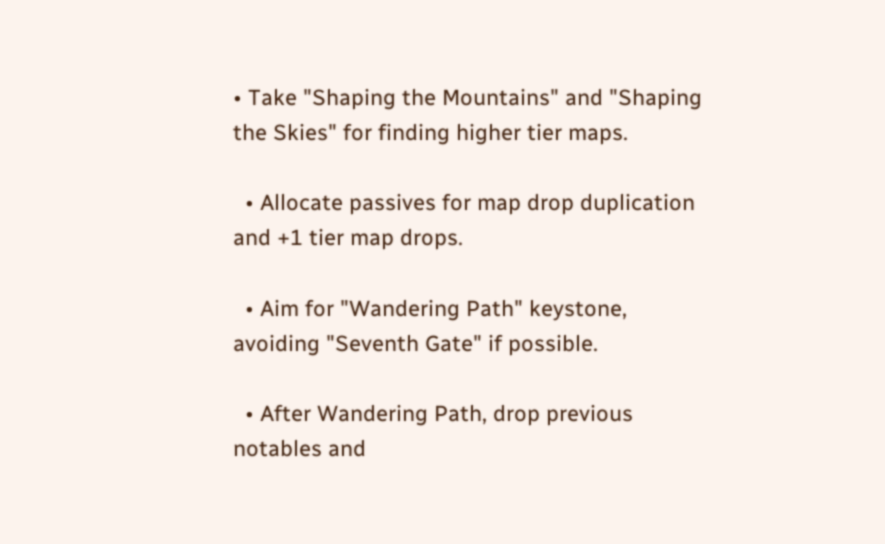• Take "Shaping the Mountains" and "Shaping the Skies" for finding higher tier maps.

  • Allocate passives for map drop duplication and +1 tier map drops.

  • Aim for "Wandering Path" keystone, avoiding "Seventh Gate" if possible.

  • After Wandering Path, drop previous notables and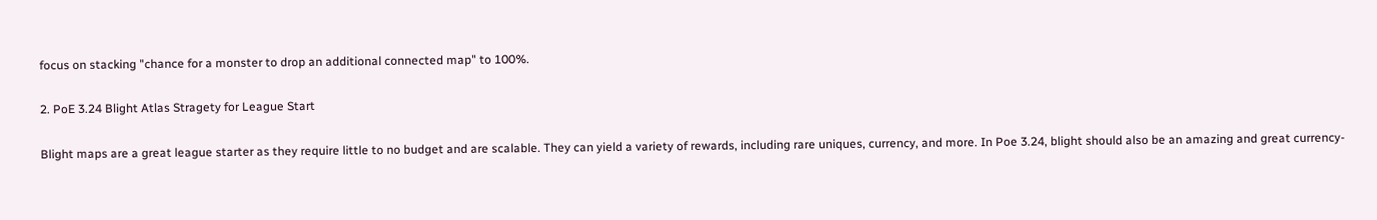focus on stacking "chance for a monster to drop an additional connected map" to 100%.

2. PoE 3.24 Blight Atlas Stragety for League Start

Blight maps are a great league starter as they require little to no budget and are scalable. They can yield a variety of rewards, including rare uniques, currency, and more. In Poe 3.24, blight should also be an amazing and great currency-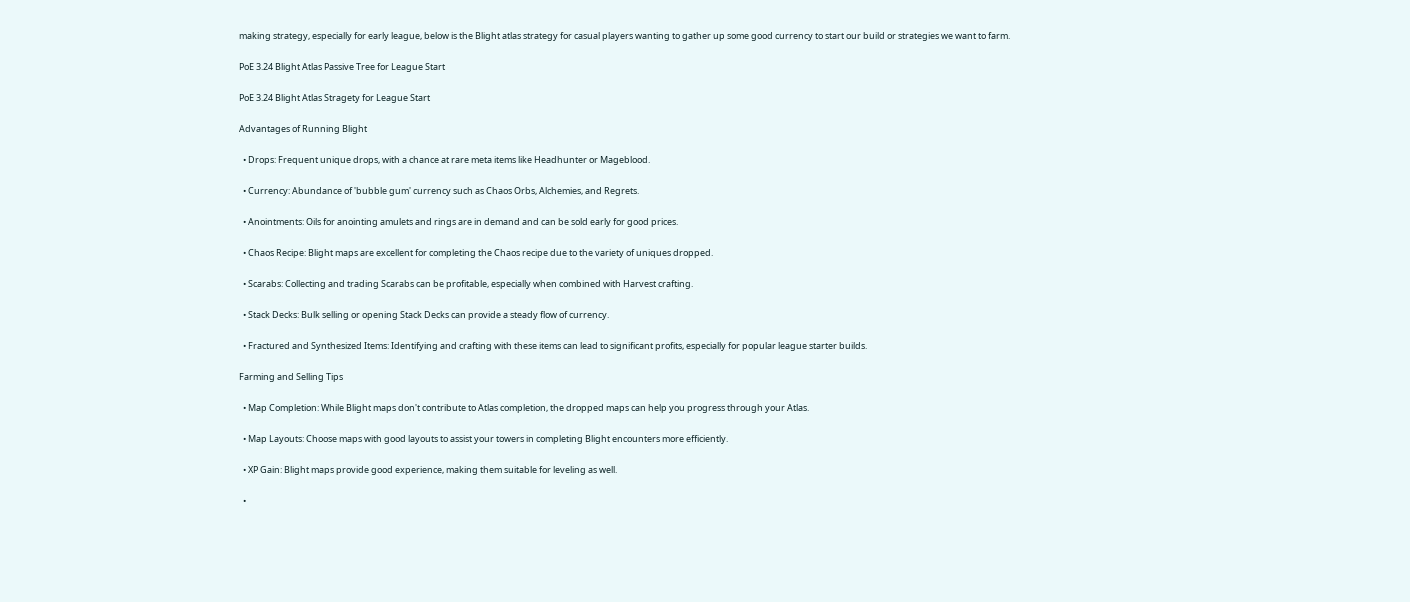making strategy, especially for early league, below is the Blight atlas strategy for casual players wanting to gather up some good currency to start our build or strategies we want to farm.

PoE 3.24 Blight Atlas Passive Tree for League Start

PoE 3.24 Blight Atlas Stragety for League Start

Advantages of Running Blight

  • Drops: Frequent unique drops, with a chance at rare meta items like Headhunter or Mageblood.

  • Currency: Abundance of 'bubble gum' currency such as Chaos Orbs, Alchemies, and Regrets.

  • Anointments: Oils for anointing amulets and rings are in demand and can be sold early for good prices.

  • Chaos Recipe: Blight maps are excellent for completing the Chaos recipe due to the variety of uniques dropped.

  • Scarabs: Collecting and trading Scarabs can be profitable, especially when combined with Harvest crafting.

  • Stack Decks: Bulk selling or opening Stack Decks can provide a steady flow of currency.

  • Fractured and Synthesized Items: Identifying and crafting with these items can lead to significant profits, especially for popular league starter builds.

Farming and Selling Tips

  • Map Completion: While Blight maps don't contribute to Atlas completion, the dropped maps can help you progress through your Atlas.

  • Map Layouts: Choose maps with good layouts to assist your towers in completing Blight encounters more efficiently.

  • XP Gain: Blight maps provide good experience, making them suitable for leveling as well.

  •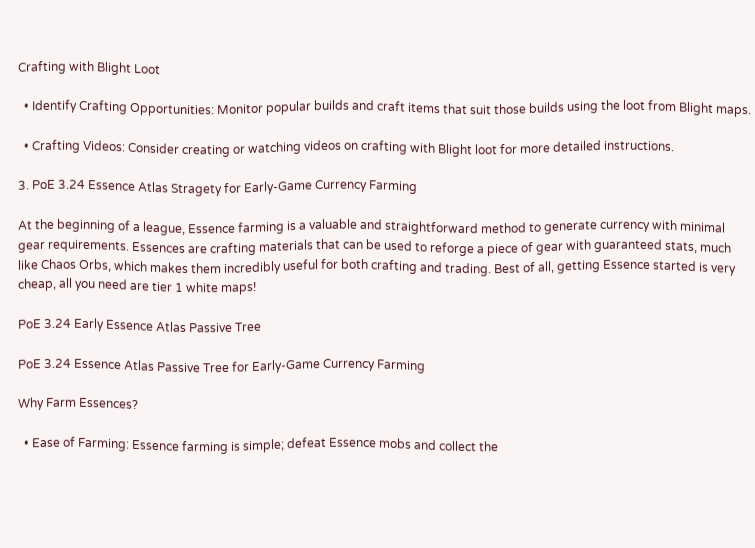Crafting with Blight Loot

  • Identify Crafting Opportunities: Monitor popular builds and craft items that suit those builds using the loot from Blight maps.

  • Crafting Videos: Consider creating or watching videos on crafting with Blight loot for more detailed instructions.

3. PoE 3.24 Essence Atlas Stragety for Early-Game Currency Farming

At the beginning of a league, Essence farming is a valuable and straightforward method to generate currency with minimal gear requirements. Essences are crafting materials that can be used to reforge a piece of gear with guaranteed stats, much like Chaos Orbs, which makes them incredibly useful for both crafting and trading. Best of all, getting Essence started is very cheap, all you need are tier 1 white maps!

PoE 3.24 Early Essence Atlas Passive Tree

PoE 3.24 Essence Atlas Passive Tree for Early-Game Currency Farming

Why Farm Essences?

  • Ease of Farming: Essence farming is simple; defeat Essence mobs and collect the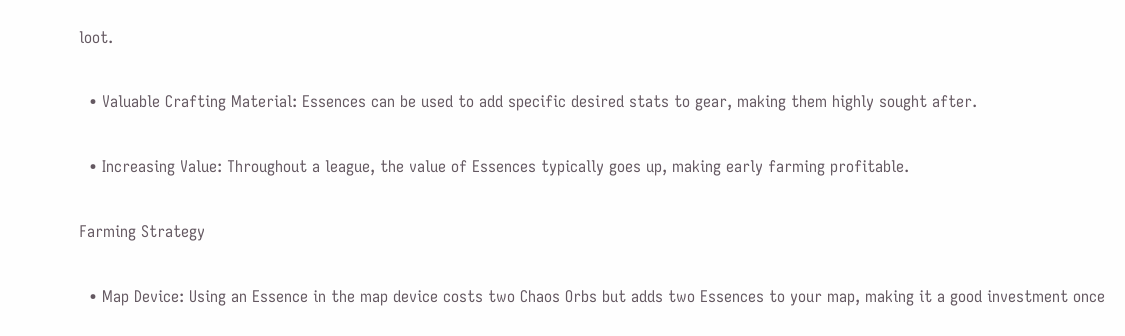loot.

  • Valuable Crafting Material: Essences can be used to add specific desired stats to gear, making them highly sought after.

  • Increasing Value: Throughout a league, the value of Essences typically goes up, making early farming profitable.

Farming Strategy

  • Map Device: Using an Essence in the map device costs two Chaos Orbs but adds two Essences to your map, making it a good investment once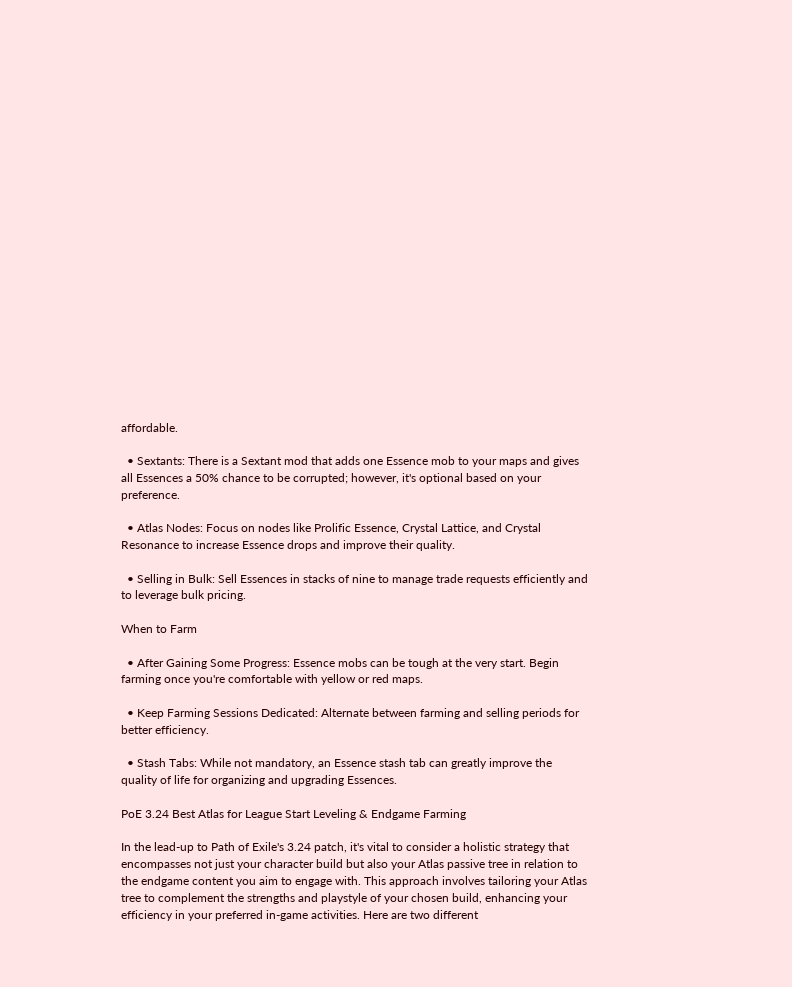affordable.

  • Sextants: There is a Sextant mod that adds one Essence mob to your maps and gives all Essences a 50% chance to be corrupted; however, it's optional based on your preference.

  • Atlas Nodes: Focus on nodes like Prolific Essence, Crystal Lattice, and Crystal Resonance to increase Essence drops and improve their quality.

  • Selling in Bulk: Sell Essences in stacks of nine to manage trade requests efficiently and to leverage bulk pricing.

When to Farm

  • After Gaining Some Progress: Essence mobs can be tough at the very start. Begin farming once you're comfortable with yellow or red maps.

  • Keep Farming Sessions Dedicated: Alternate between farming and selling periods for better efficiency.

  • Stash Tabs: While not mandatory, an Essence stash tab can greatly improve the quality of life for organizing and upgrading Essences.

PoE 3.24 Best Atlas for League Start Leveling & Endgame Farming

In the lead-up to Path of Exile's 3.24 patch, it's vital to consider a holistic strategy that encompasses not just your character build but also your Atlas passive tree in relation to the endgame content you aim to engage with. This approach involves tailoring your Atlas tree to complement the strengths and playstyle of your chosen build, enhancing your efficiency in your preferred in-game activities. Here are two different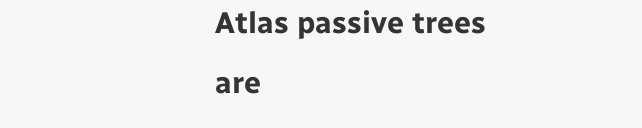Atlas passive trees are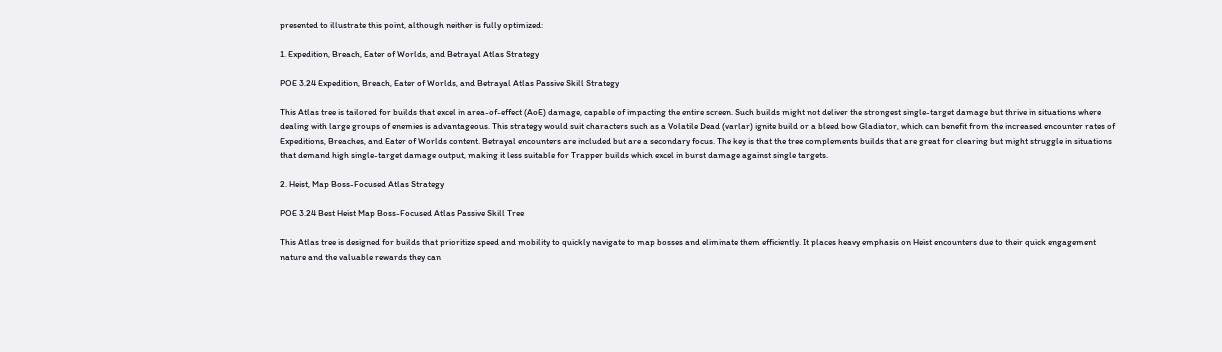presented to illustrate this point, although neither is fully optimized:

1. Expedition, Breach, Eater of Worlds, and Betrayal Atlas Strategy

POE 3.24 Expedition, Breach, Eater of Worlds, and Betrayal Atlas Passive Skill Strategy

This Atlas tree is tailored for builds that excel in area-of-effect (AoE) damage, capable of impacting the entire screen. Such builds might not deliver the strongest single-target damage but thrive in situations where dealing with large groups of enemies is advantageous. This strategy would suit characters such as a Volatile Dead (varlar) ignite build or a bleed bow Gladiator, which can benefit from the increased encounter rates of Expeditions, Breaches, and Eater of Worlds content. Betrayal encounters are included but are a secondary focus. The key is that the tree complements builds that are great for clearing but might struggle in situations that demand high single-target damage output, making it less suitable for Trapper builds which excel in burst damage against single targets.

2. Heist, Map Boss-Focused Atlas Strategy

POE 3.24 Best Heist Map Boss-Focused Atlas Passive Skill Tree

This Atlas tree is designed for builds that prioritize speed and mobility to quickly navigate to map bosses and eliminate them efficiently. It places heavy emphasis on Heist encounters due to their quick engagement nature and the valuable rewards they can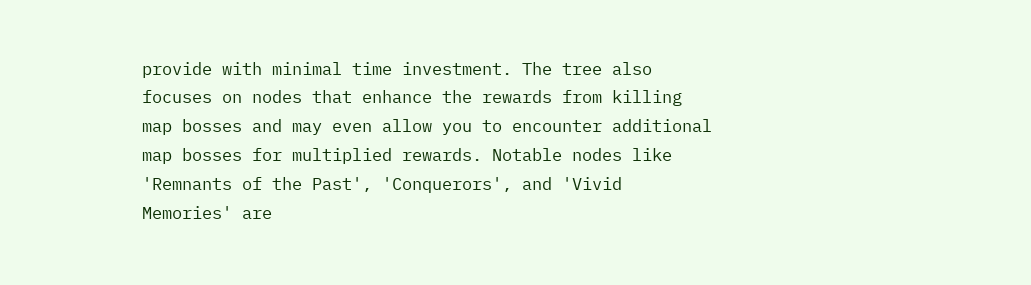provide with minimal time investment. The tree also focuses on nodes that enhance the rewards from killing map bosses and may even allow you to encounter additional map bosses for multiplied rewards. Notable nodes like 'Remnants of the Past', 'Conquerors', and 'Vivid Memories' are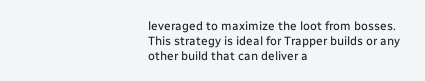leveraged to maximize the loot from bosses. This strategy is ideal for Trapper builds or any other build that can deliver a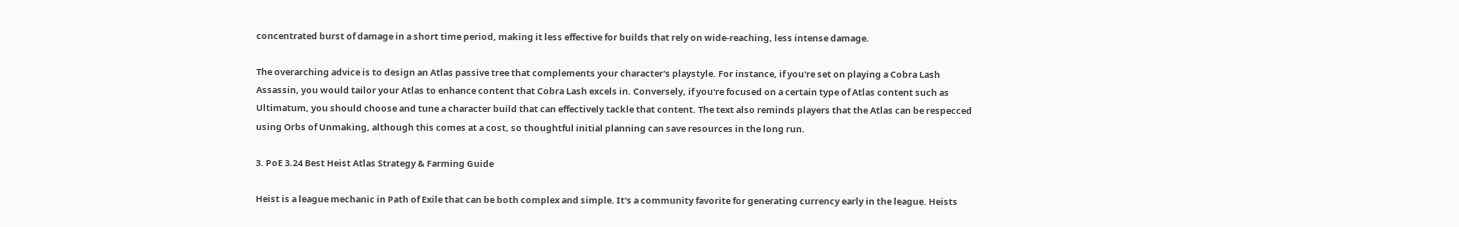concentrated burst of damage in a short time period, making it less effective for builds that rely on wide-reaching, less intense damage.

The overarching advice is to design an Atlas passive tree that complements your character's playstyle. For instance, if you're set on playing a Cobra Lash Assassin, you would tailor your Atlas to enhance content that Cobra Lash excels in. Conversely, if you're focused on a certain type of Atlas content such as Ultimatum, you should choose and tune a character build that can effectively tackle that content. The text also reminds players that the Atlas can be respecced using Orbs of Unmaking, although this comes at a cost, so thoughtful initial planning can save resources in the long run.

3. PoE 3.24 Best Heist Atlas Strategy & Farming Guide

Heist is a league mechanic in Path of Exile that can be both complex and simple. It's a community favorite for generating currency early in the league. Heists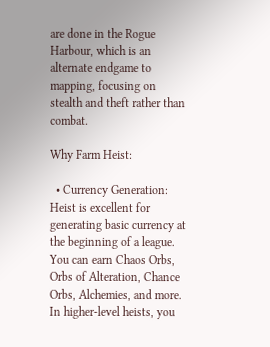are done in the Rogue Harbour, which is an alternate endgame to mapping, focusing on stealth and theft rather than combat.

Why Farm Heist:

  • Currency Generation: Heist is excellent for generating basic currency at the beginning of a league. You can earn Chaos Orbs, Orbs of Alteration, Chance Orbs, Alchemies, and more. In higher-level heists, you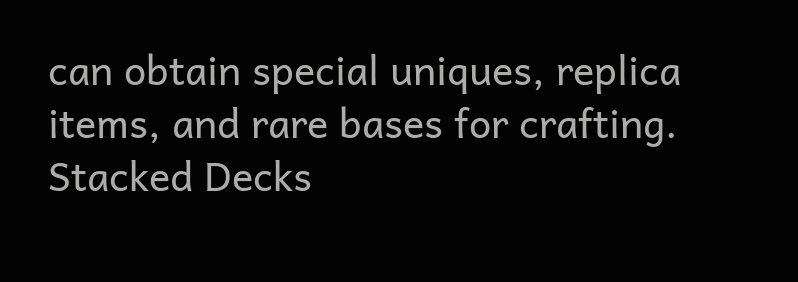can obtain special uniques, replica items, and rare bases for crafting. Stacked Decks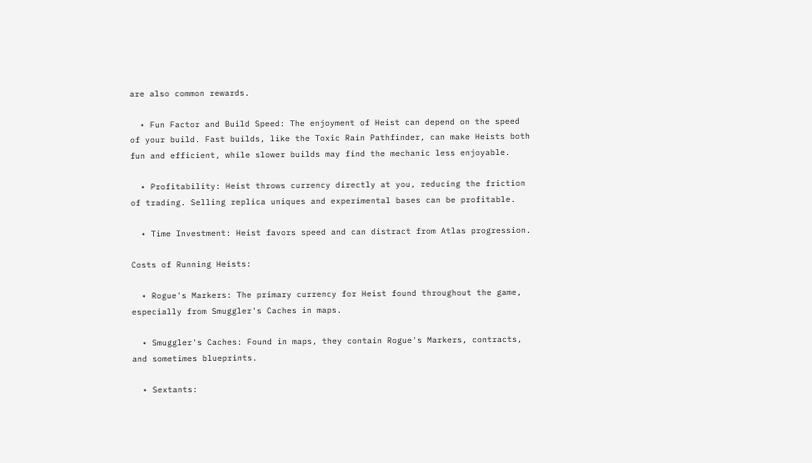are also common rewards.

  • Fun Factor and Build Speed: The enjoyment of Heist can depend on the speed of your build. Fast builds, like the Toxic Rain Pathfinder, can make Heists both fun and efficient, while slower builds may find the mechanic less enjoyable.

  • Profitability: Heist throws currency directly at you, reducing the friction of trading. Selling replica uniques and experimental bases can be profitable.

  • Time Investment: Heist favors speed and can distract from Atlas progression.

Costs of Running Heists:

  • Rogue's Markers: The primary currency for Heist found throughout the game, especially from Smuggler's Caches in maps.

  • Smuggler's Caches: Found in maps, they contain Rogue's Markers, contracts, and sometimes blueprints.

  • Sextants: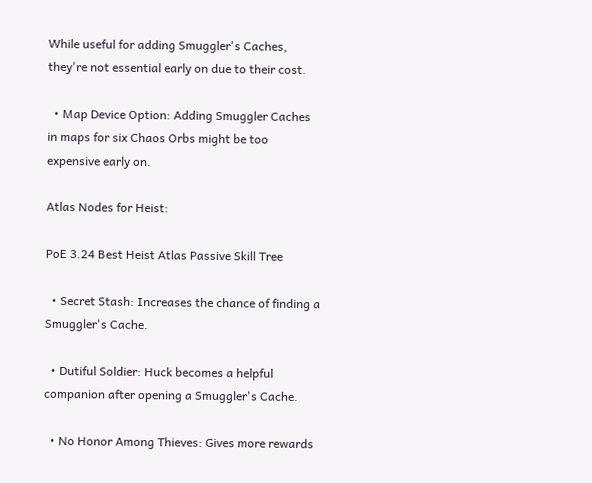While useful for adding Smuggler's Caches, they're not essential early on due to their cost.

  • Map Device Option: Adding Smuggler Caches in maps for six Chaos Orbs might be too expensive early on.

Atlas Nodes for Heist:

PoE 3.24 Best Heist Atlas Passive Skill Tree

  • Secret Stash: Increases the chance of finding a Smuggler's Cache.

  • Dutiful Soldier: Huck becomes a helpful companion after opening a Smuggler's Cache.

  • No Honor Among Thieves: Gives more rewards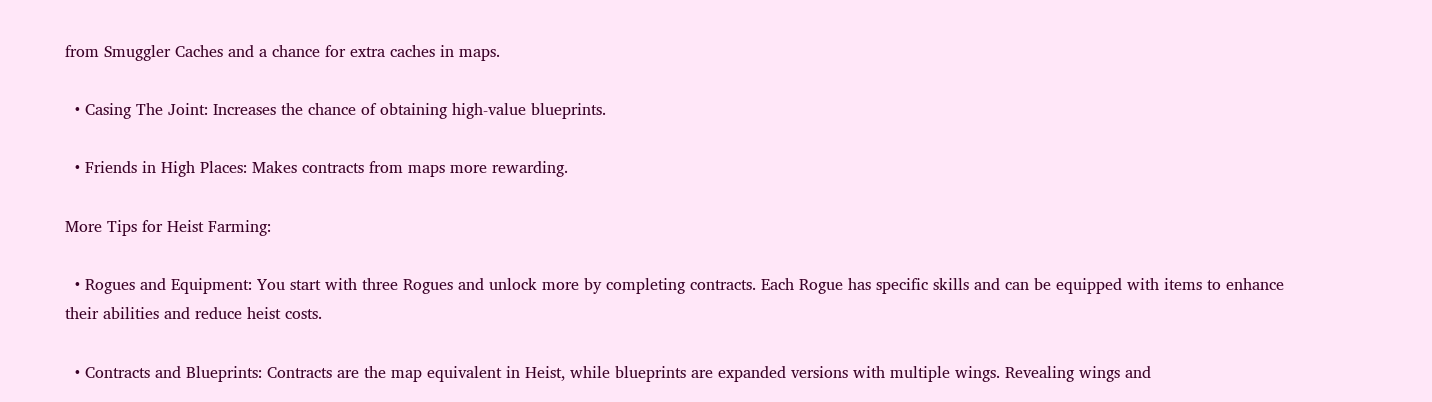from Smuggler Caches and a chance for extra caches in maps.

  • Casing The Joint: Increases the chance of obtaining high-value blueprints.

  • Friends in High Places: Makes contracts from maps more rewarding.

More Tips for Heist Farming:

  • Rogues and Equipment: You start with three Rogues and unlock more by completing contracts. Each Rogue has specific skills and can be equipped with items to enhance their abilities and reduce heist costs.

  • Contracts and Blueprints: Contracts are the map equivalent in Heist, while blueprints are expanded versions with multiple wings. Revealing wings and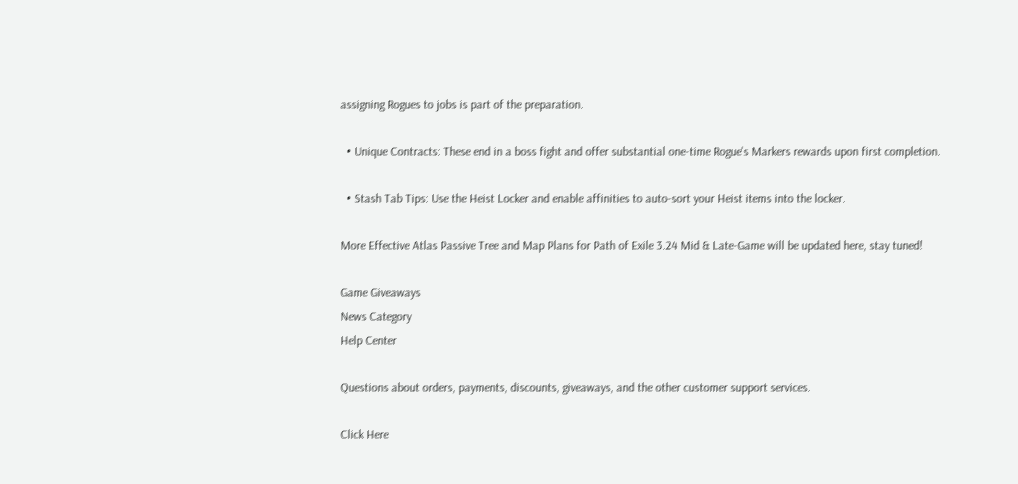assigning Rogues to jobs is part of the preparation.

  • Unique Contracts: These end in a boss fight and offer substantial one-time Rogue's Markers rewards upon first completion.

  • Stash Tab Tips: Use the Heist Locker and enable affinities to auto-sort your Heist items into the locker.

More Effective Atlas Passive Tree and Map Plans for Path of Exile 3.24 Mid & Late-Game will be updated here, stay tuned!

Game Giveaways
News Category
Help Center

Questions about orders, payments, discounts, giveaways, and the other customer support services.

Click Here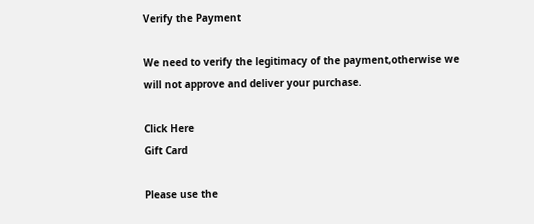Verify the Payment

We need to verify the legitimacy of the payment,otherwise we will not approve and deliver your purchase.

Click Here
Gift Card

Please use the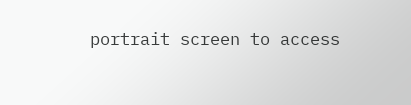portrait screen to access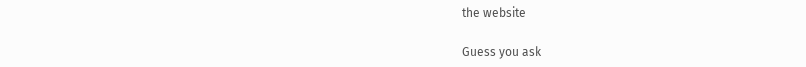the website

Guess you ask